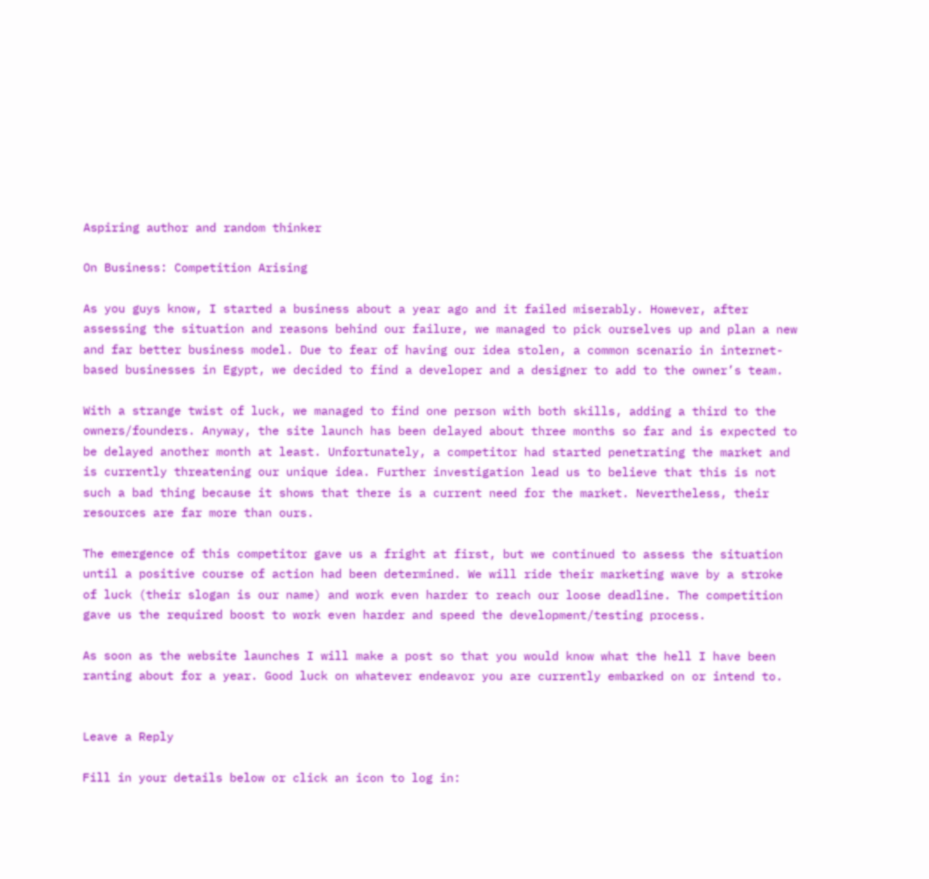Aspiring author and random thinker

On Business: Competition Arising

As you guys know, I started a business about a year ago and it failed miserably. However, after assessing the situation and reasons behind our failure, we managed to pick ourselves up and plan a new and far better business model. Due to fear of having our idea stolen, a common scenario in internet-based businesses in Egypt, we decided to find a developer and a designer to add to the owner’s team.

With a strange twist of luck, we managed to find one person with both skills, adding a third to the owners/founders. Anyway, the site launch has been delayed about three months so far and is expected to be delayed another month at least. Unfortunately, a competitor had started penetrating the market and is currently threatening our unique idea. Further investigation lead us to believe that this is not such a bad thing because it shows that there is a current need for the market. Nevertheless, their resources are far more than ours.

The emergence of this competitor gave us a fright at first, but we continued to assess the situation until a positive course of action had been determined. We will ride their marketing wave by a stroke of luck (their slogan is our name) and work even harder to reach our loose deadline. The competition gave us the required boost to work even harder and speed the development/testing process.

As soon as the website launches I will make a post so that you would know what the hell I have been ranting about for a year. Good luck on whatever endeavor you are currently embarked on or intend to.


Leave a Reply

Fill in your details below or click an icon to log in: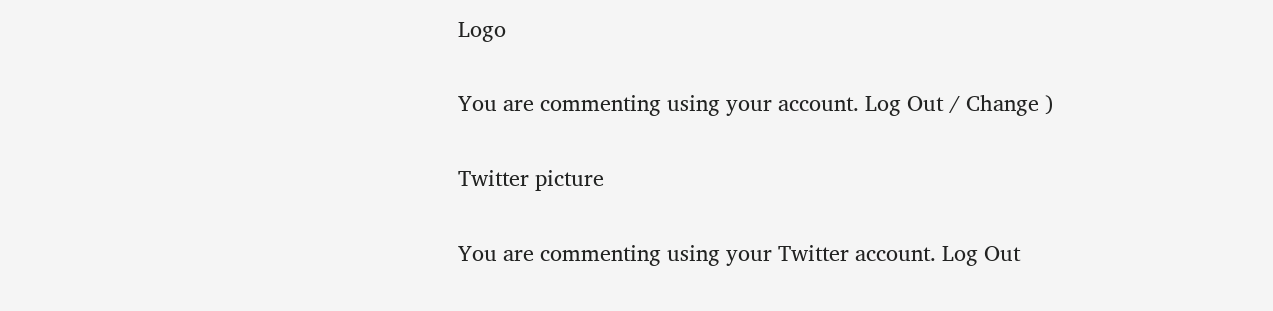Logo

You are commenting using your account. Log Out / Change )

Twitter picture

You are commenting using your Twitter account. Log Out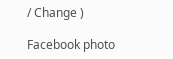/ Change )

Facebook photo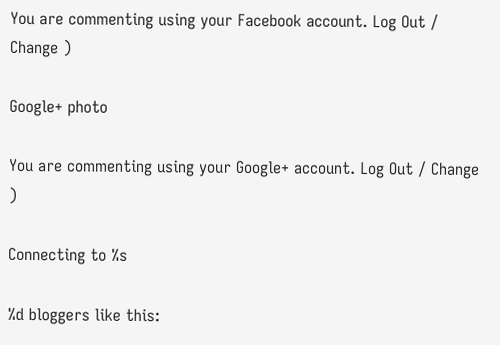You are commenting using your Facebook account. Log Out / Change )

Google+ photo

You are commenting using your Google+ account. Log Out / Change )

Connecting to %s

%d bloggers like this: